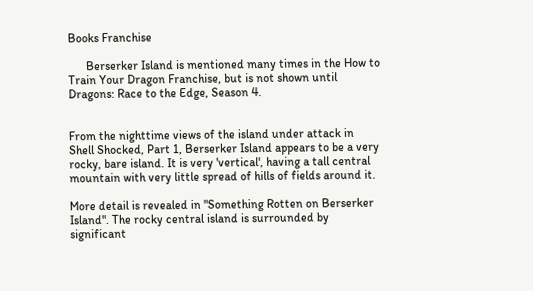Books Franchise

      Berserker Island is mentioned many times in the How to Train Your Dragon Franchise, but is not shown until Dragons: Race to the Edge, Season 4.


From the nighttime views of the island under attack in Shell Shocked, Part 1, Berserker Island appears to be a very rocky, bare island. It is very 'vertical', having a tall central mountain with very little spread of hills of fields around it.

More detail is revealed in "Something Rotten on Berserker Island". The rocky central island is surrounded by significant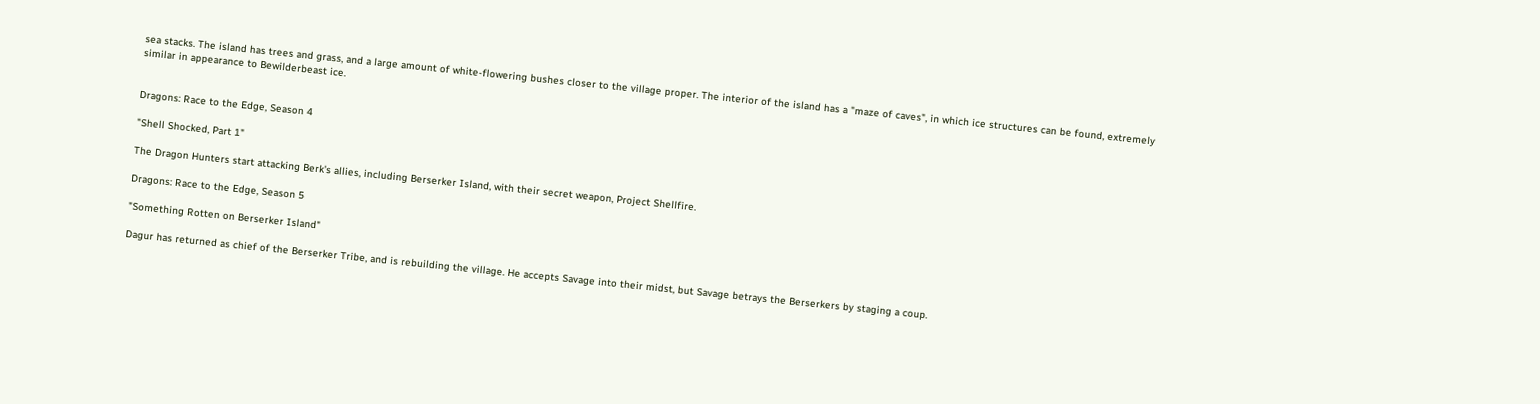sea stacks. The island has trees and grass, and a large amount of white-flowering bushes closer to the village proper. The interior of the island has a "maze of caves", in which ice structures can be found, extremely similar in appearance to Bewilderbeast ice.


Dragons: Race to the Edge, Season 4

"Shell Shocked, Part 1"

The Dragon Hunters start attacking Berk's allies, including Berserker Island, with their secret weapon, Project Shellfire.

Dragons: Race to the Edge, Season 5

"Something Rotten on Berserker Island"

Dagur has returned as chief of the Berserker Tribe, and is rebuilding the village. He accepts Savage into their midst, but Savage betrays the Berserkers by staging a coup.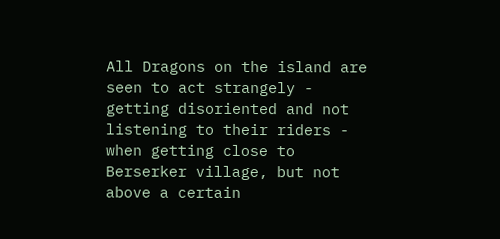All Dragons on the island are seen to act strangely - getting disoriented and not listening to their riders - when getting close to Berserker village, but not above a certain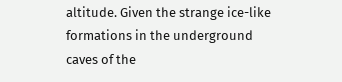altitude. Given the strange ice-like formations in the underground caves of the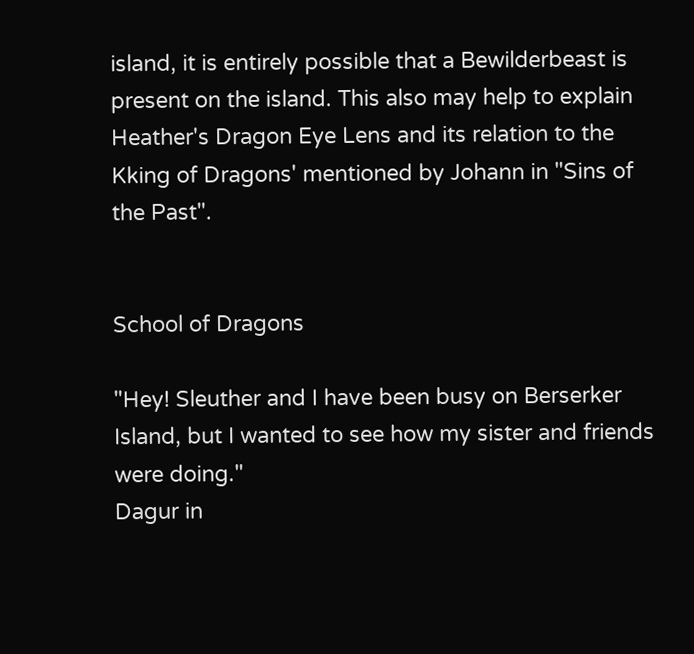island, it is entirely possible that a Bewilderbeast is present on the island. This also may help to explain Heather's Dragon Eye Lens and its relation to the Kking of Dragons' mentioned by Johann in "Sins of the Past".


School of Dragons

"Hey! Sleuther and I have been busy on Berserker Island, but I wanted to see how my sister and friends were doing."
Dagur in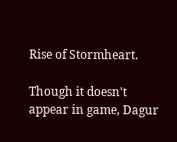Rise of Stormheart.

Though it doesn't appear in game, Dagur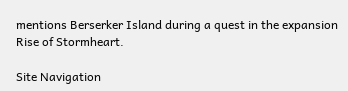mentions Berserker Island during a quest in the expansion Rise of Stormheart.

Site Navigation